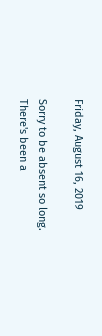Friday, August 16, 2019

Sorry to be absent so long.
There's been a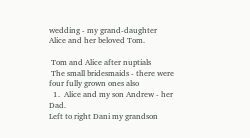wedding - my grand-daughter Alice and her beloved Tom.

 Tom and Alice after nuptials
 The small bridesmaids - there were four fully grown ones also
  1.  Alice and my son Andrew - her Dad.
Left to right Dani my grandson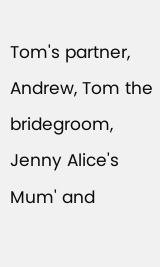Tom's partner, Andrew, Tom the bridegroom, Jenny Alice's Mum' and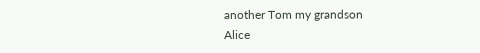another Tom my grandson
Alice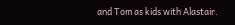and Tom as kids with Alastair.